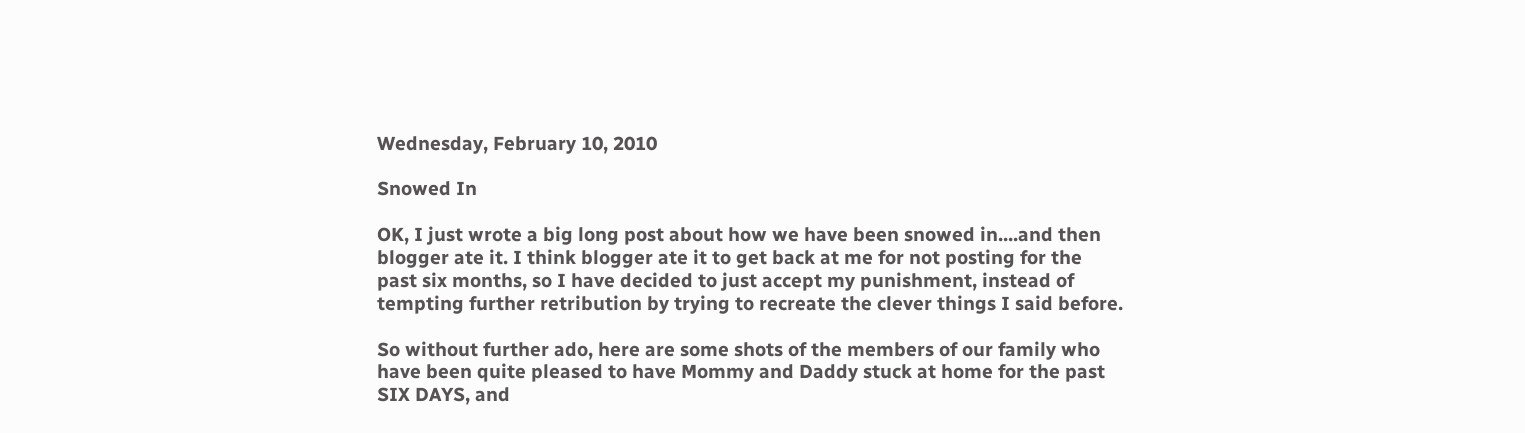Wednesday, February 10, 2010

Snowed In

OK, I just wrote a big long post about how we have been snowed in....and then blogger ate it. I think blogger ate it to get back at me for not posting for the past six months, so I have decided to just accept my punishment, instead of tempting further retribution by trying to recreate the clever things I said before.

So without further ado, here are some shots of the members of our family who have been quite pleased to have Mommy and Daddy stuck at home for the past SIX DAYS, and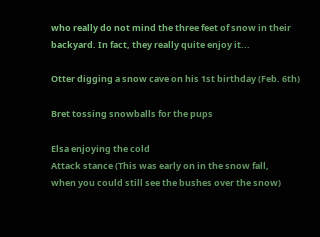who really do not mind the three feet of snow in their backyard. In fact, they really quite enjoy it...

Otter digging a snow cave on his 1st birthday (Feb. 6th)

Bret tossing snowballs for the pups

Elsa enjoying the cold
Attack stance (This was early on in the snow fall,
when you could still see the bushes over the snow)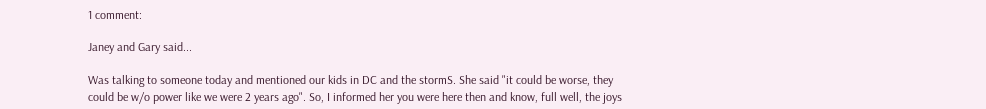1 comment:

Janey and Gary said...

Was talking to someone today and mentioned our kids in DC and the stormS. She said "it could be worse, they could be w/o power like we were 2 years ago". So, I informed her you were here then and know, full well, the joys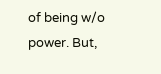of being w/o power. But,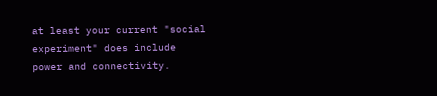at least your current "social experiment" does include power and connectivity.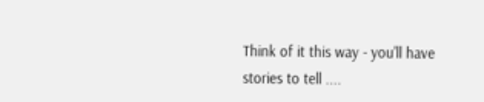Think of it this way - you'll have stories to tell ....